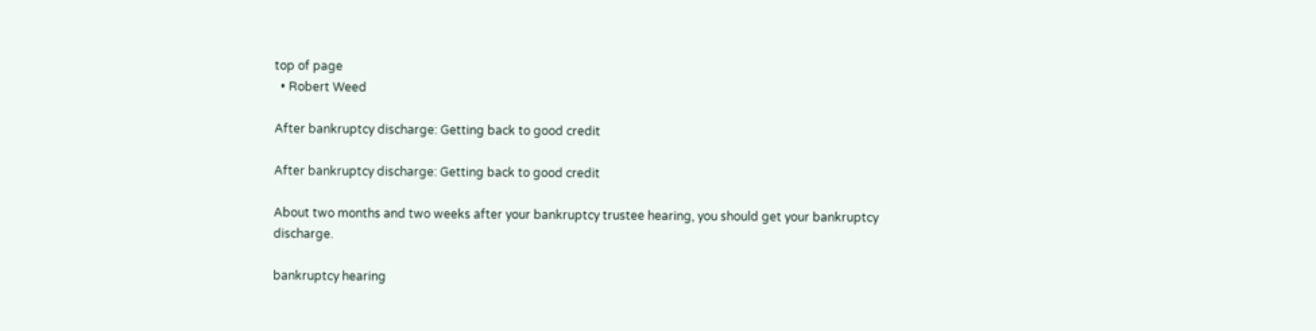top of page
  • Robert Weed

After bankruptcy discharge: Getting back to good credit

After bankruptcy discharge: Getting back to good credit

About two months and two weeks after your bankruptcy trustee hearing, you should get your bankruptcy discharge.

bankruptcy hearing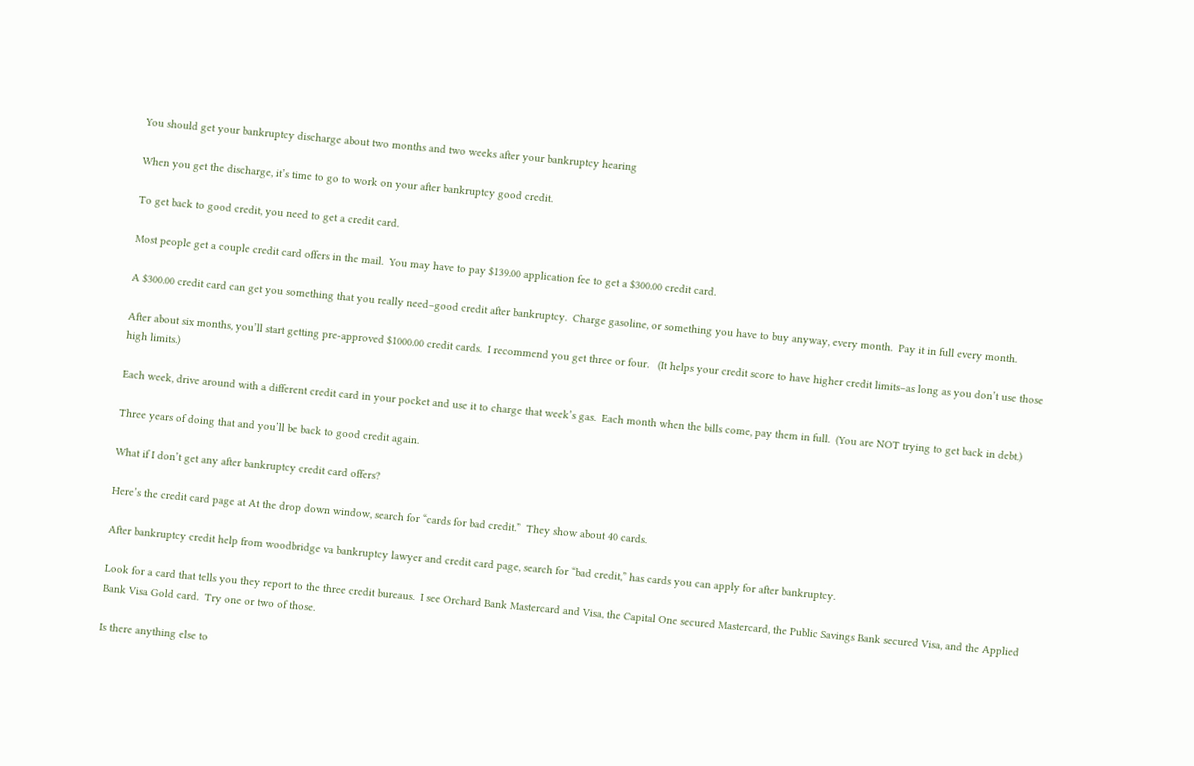You should get your bankruptcy discharge about two months and two weeks after your bankruptcy hearing

When you get the discharge, it’s time to go to work on your after bankruptcy good credit.

To get back to good credit, you need to get a credit card.

Most people get a couple credit card offers in the mail.  You may have to pay $139.00 application fee to get a $300.00 credit card.

A $300.00 credit card can get you something that you really need–good credit after bankruptcy.  Charge gasoline, or something you have to buy anyway, every month.  Pay it in full every month.

After about six months, you’ll start getting pre-approved $1000.00 credit cards.  I recommend you get three or four.   (It helps your credit score to have higher credit limits–as long as you don’t use those high limits.)

Each week, drive around with a different credit card in your pocket and use it to charge that week’s gas.  Each month when the bills come, pay them in full.  (You are NOT trying to get back in debt.)

Three years of doing that and you’ll be back to good credit again.

What if I don’t get any after bankruptcy credit card offers?

Here’s the credit card page at At the drop down window, search for “cards for bad credit.”  They show about 40 cards.

After bankruptcy credit help from woodbridge va bankruptcy lawyer and credit card page, search for “bad credit,” has cards you can apply for after bankruptcy.

Look for a card that tells you they report to the three credit bureaus.  I see Orchard Bank Mastercard and Visa, the Capital One secured Mastercard, the Public Savings Bank secured Visa, and the Applied Bank Visa Gold card.  Try one or two of those.

Is there anything else to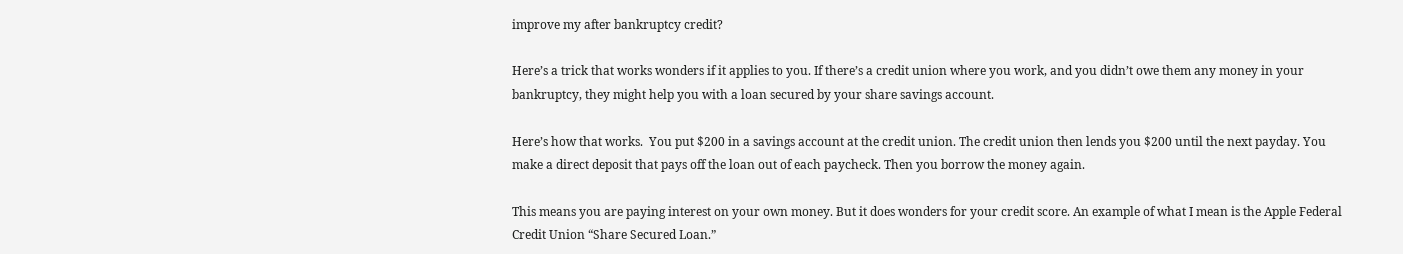improve my after bankruptcy credit?

Here’s a trick that works wonders if it applies to you. If there’s a credit union where you work, and you didn’t owe them any money in your bankruptcy, they might help you with a loan secured by your share savings account.

Here’s how that works.  You put $200 in a savings account at the credit union. The credit union then lends you $200 until the next payday. You make a direct deposit that pays off the loan out of each paycheck. Then you borrow the money again.

This means you are paying interest on your own money. But it does wonders for your credit score. An example of what I mean is the Apple Federal Credit Union “Share Secured Loan.”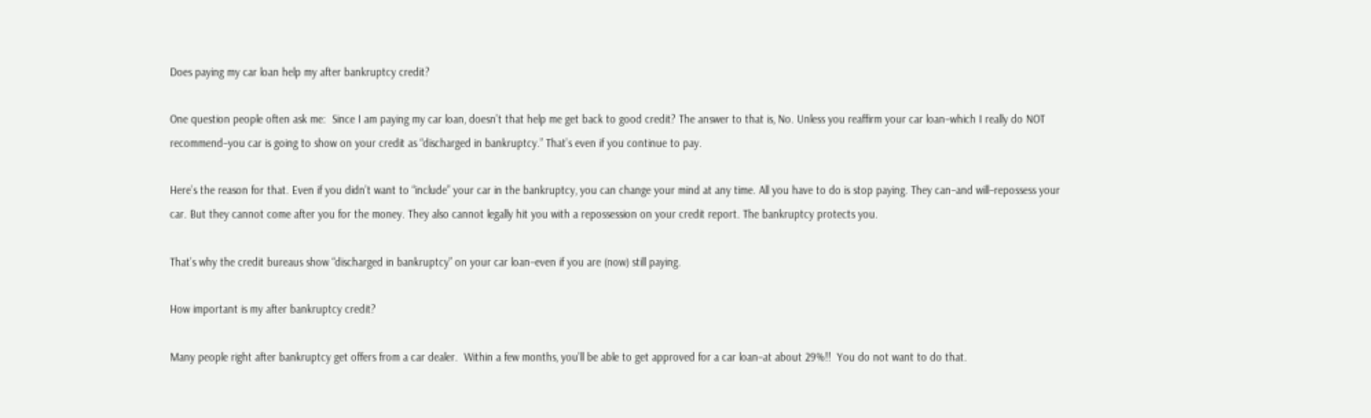Does paying my car loan help my after bankruptcy credit?

One question people often ask me:  Since I am paying my car loan, doesn’t that help me get back to good credit? The answer to that is, No. Unless you reaffirm your car loan–which I really do NOT recommend–you car is going to show on your credit as “discharged in bankruptcy.” That’s even if you continue to pay.

Here’s the reason for that. Even if you didn’t want to “include” your car in the bankruptcy, you can change your mind at any time. All you have to do is stop paying. They can–and will–repossess your car. But they cannot come after you for the money. They also cannot legally hit you with a repossession on your credit report. The bankruptcy protects you.

That’s why the credit bureaus show “discharged in bankruptcy” on your car loan–even if you are (now) still paying.

How important is my after bankruptcy credit?

Many people right after bankruptcy get offers from a car dealer.  Within a few months, you’ll be able to get approved for a car loan–at about 29%!!  You do not want to do that.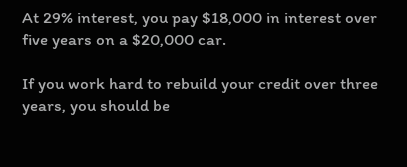At 29% interest, you pay $18,000 in interest over five years on a $20,000 car.

If you work hard to rebuild your credit over three years, you should be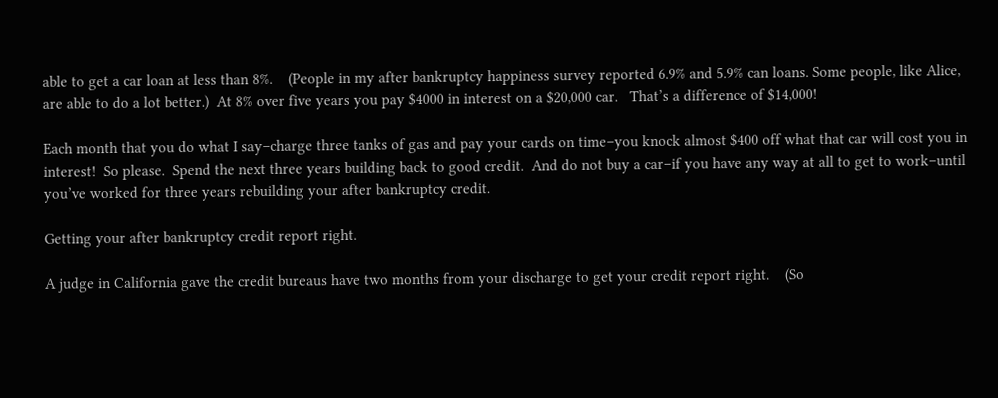able to get a car loan at less than 8%.    (People in my after bankruptcy happiness survey reported 6.9% and 5.9% can loans. Some people, like Alice, are able to do a lot better.)  At 8% over five years you pay $4000 in interest on a $20,000 car.   That’s a difference of $14,000!

Each month that you do what I say–charge three tanks of gas and pay your cards on time–you knock almost $400 off what that car will cost you in interest!  So please.  Spend the next three years building back to good credit.  And do not buy a car–if you have any way at all to get to work–until you’ve worked for three years rebuilding your after bankruptcy credit.

Getting your after bankruptcy credit report right.

A judge in California gave the credit bureaus have two months from your discharge to get your credit report right.    (So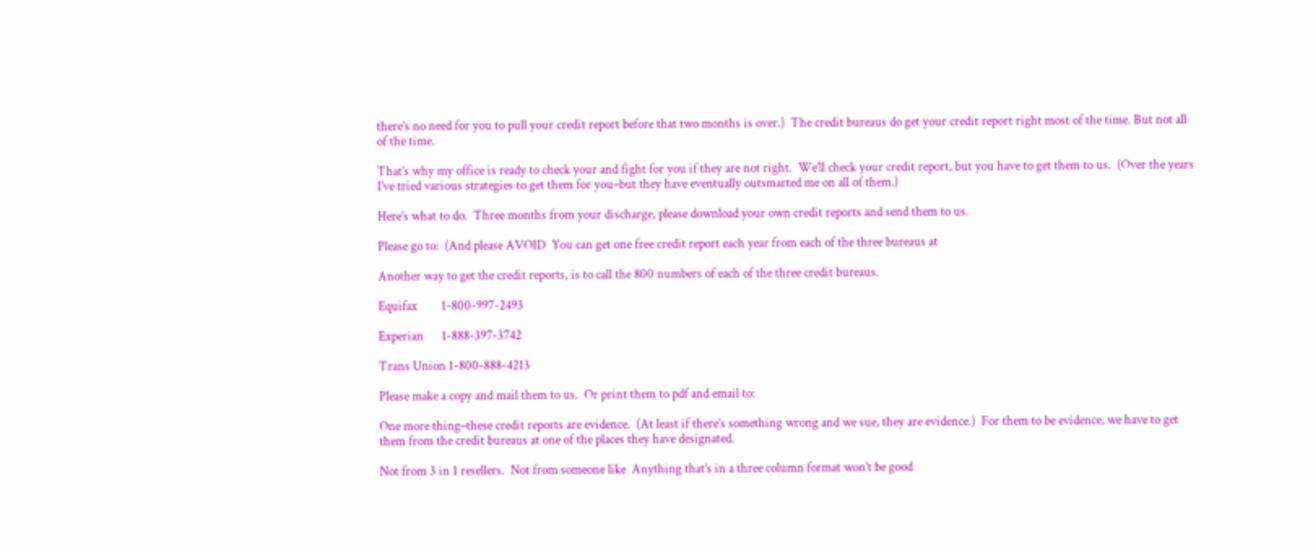there’s no need for you to pull your credit report before that two months is over.)  The credit bureaus do get your credit report right most of the time. But not all of the time.

That’s why my office is ready to check your and fight for you if they are not right.  We’ll check your credit report, but you have to get them to us.  (Over the years I’ve tried various strategies to get them for you–but they have eventually outsmarted me on all of them.)

Here’s what to do.  Three months from your discharge, please download your own credit reports and send them to us.

Please go to:  (And please AVOID  You can get one free credit report each year from each of the three bureaus at

Another way to get the credit reports, is to call the 800 numbers of each of the three credit bureaus.

Equifax        1-800-997-2493

Experian      1-888-397-3742

Trans Union 1-800-888-4213

Please make a copy and mail them to us.  Or print them to pdf and email to:

One more thing–these credit reports are evidence.  (At least if there’s something wrong and we sue, they are evidence.)  For them to be evidence, we have to get them from the credit bureaus at one of the places they have designated.

Not from 3 in 1 resellers.  Not from someone like  Anything that’s in a three column format won’t be good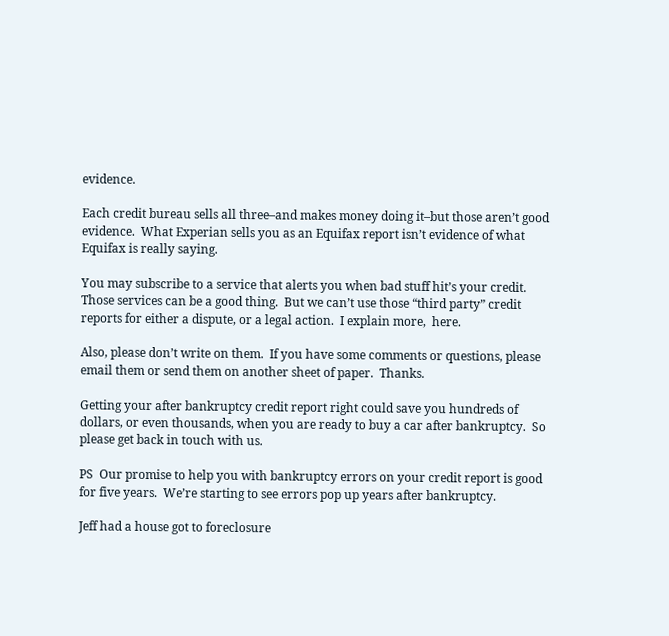evidence.

Each credit bureau sells all three–and makes money doing it–but those aren’t good evidence.  What Experian sells you as an Equifax report isn’t evidence of what Equifax is really saying.

You may subscribe to a service that alerts you when bad stuff hit’s your credit.  Those services can be a good thing.  But we can’t use those “third party” credit reports for either a dispute, or a legal action.  I explain more,  here.

Also, please don’t write on them.  If you have some comments or questions, please email them or send them on another sheet of paper.  Thanks.

Getting your after bankruptcy credit report right could save you hundreds of dollars, or even thousands, when you are ready to buy a car after bankruptcy.  So please get back in touch with us.

PS  Our promise to help you with bankruptcy errors on your credit report is good for five years.  We’re starting to see errors pop up years after bankruptcy.

Jeff had a house got to foreclosure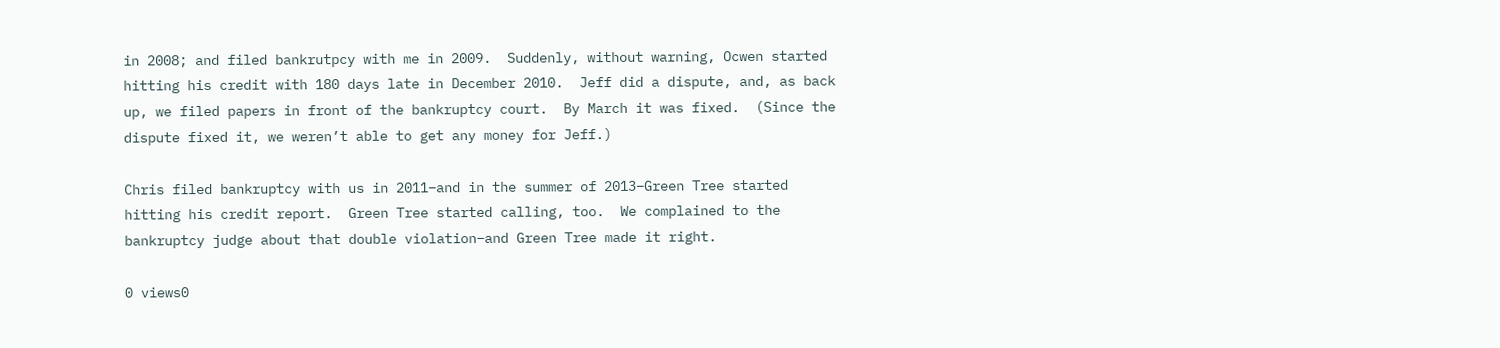in 2008; and filed bankrutpcy with me in 2009.  Suddenly, without warning, Ocwen started hitting his credit with 180 days late in December 2010.  Jeff did a dispute, and, as back up, we filed papers in front of the bankruptcy court.  By March it was fixed.  (Since the dispute fixed it, we weren’t able to get any money for Jeff.)

Chris filed bankruptcy with us in 2011–and in the summer of 2013–Green Tree started hitting his credit report.  Green Tree started calling, too.  We complained to the bankruptcy judge about that double violation–and Green Tree made it right.

0 views0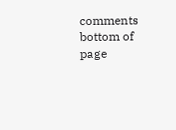comments
bottom of page